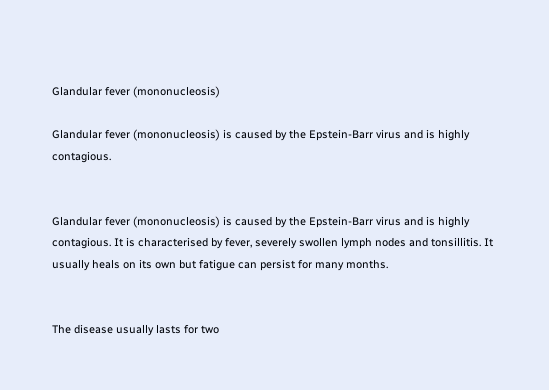Glandular fever (mononucleosis)

Glandular fever (mononucleosis) is caused by the Epstein-Barr virus and is highly contagious.


Glandular fever (mononucleosis) is caused by the Epstein-Barr virus and is highly contagious. It is characterised by fever, severely swollen lymph nodes and tonsillitis. It usually heals on its own but fatigue can persist for many months.


The disease usually lasts for two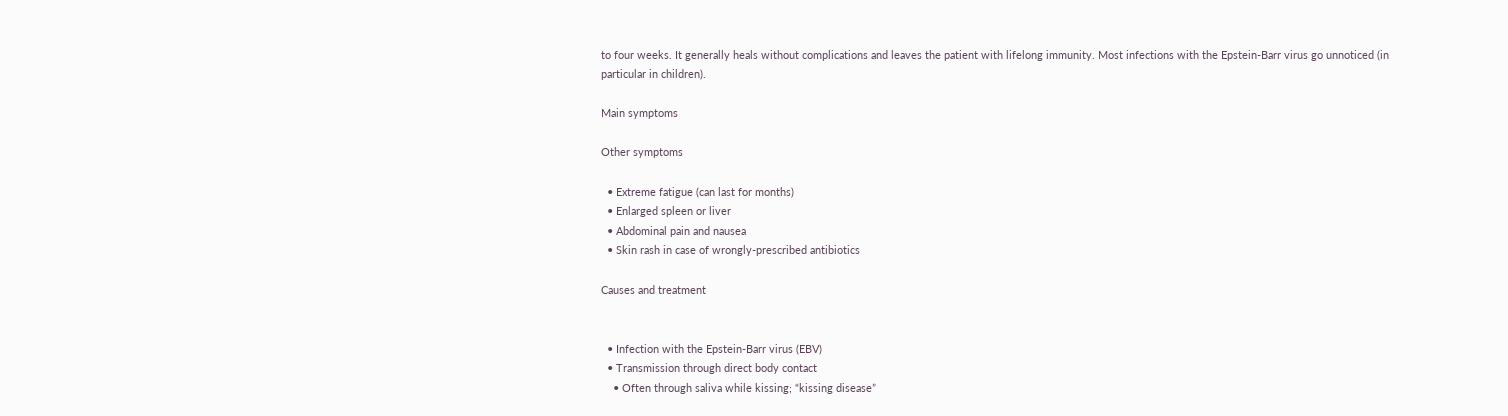to four weeks. It generally heals without complications and leaves the patient with lifelong immunity. Most infections with the Epstein-Barr virus go unnoticed (in particular in children).

Main symptoms

Other symptoms

  • Extreme fatigue (can last for months)
  • Enlarged spleen or liver
  • Abdominal pain and nausea
  • Skin rash in case of wrongly-prescribed antibiotics

Causes and treatment


  • Infection with the Epstein-Barr virus (EBV)
  • Transmission through direct body contact
    • Often through saliva while kissing; “kissing disease”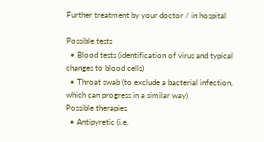Further treatment by your doctor / in hospital

Possible tests
  • Blood tests (identification of virus and typical changes to blood cells)
  • Throat swab (to exclude a bacterial infection, which can progress in a similar way)
Possible therapies
  • Antipyretic (i.e.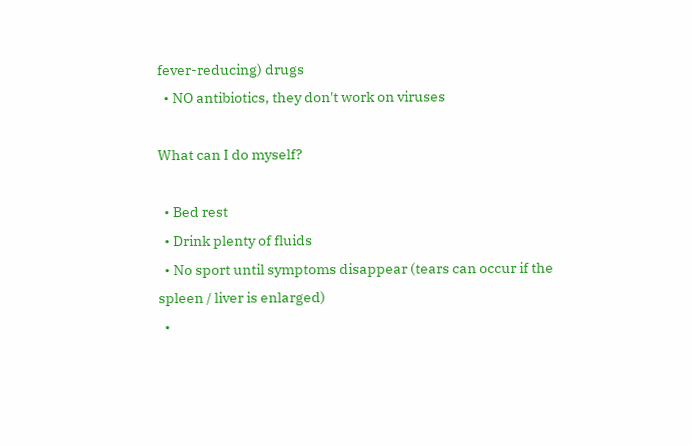fever-reducing) drugs
  • NO antibiotics, they don't work on viruses

What can I do myself?

  • Bed rest
  • Drink plenty of fluids
  • No sport until symptoms disappear (tears can occur if the spleen / liver is enlarged)
  •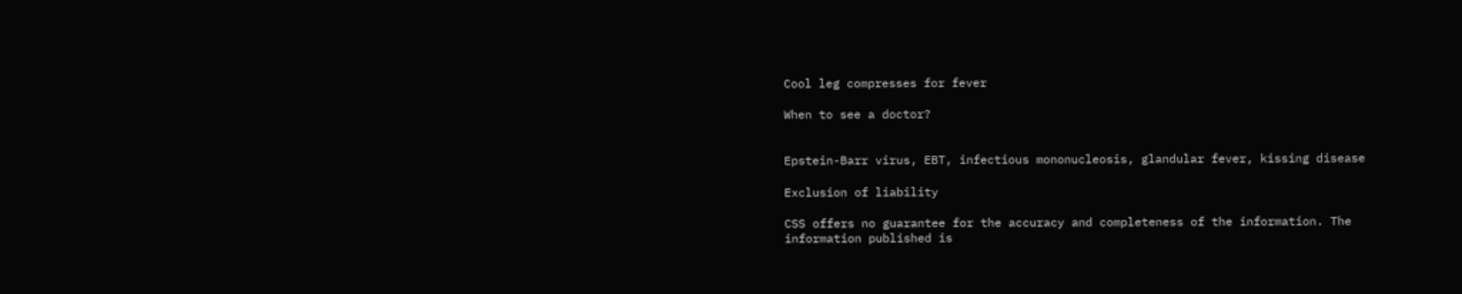Cool leg compresses for fever

When to see a doctor?


Epstein-Barr virus, EBT, infectious mononucleosis, glandular fever, kissing disease

Exclusion of liability

CSS offers no guarantee for the accuracy and completeness of the information. The information published is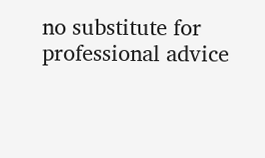no substitute for professional advice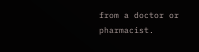from a doctor or pharmacist.